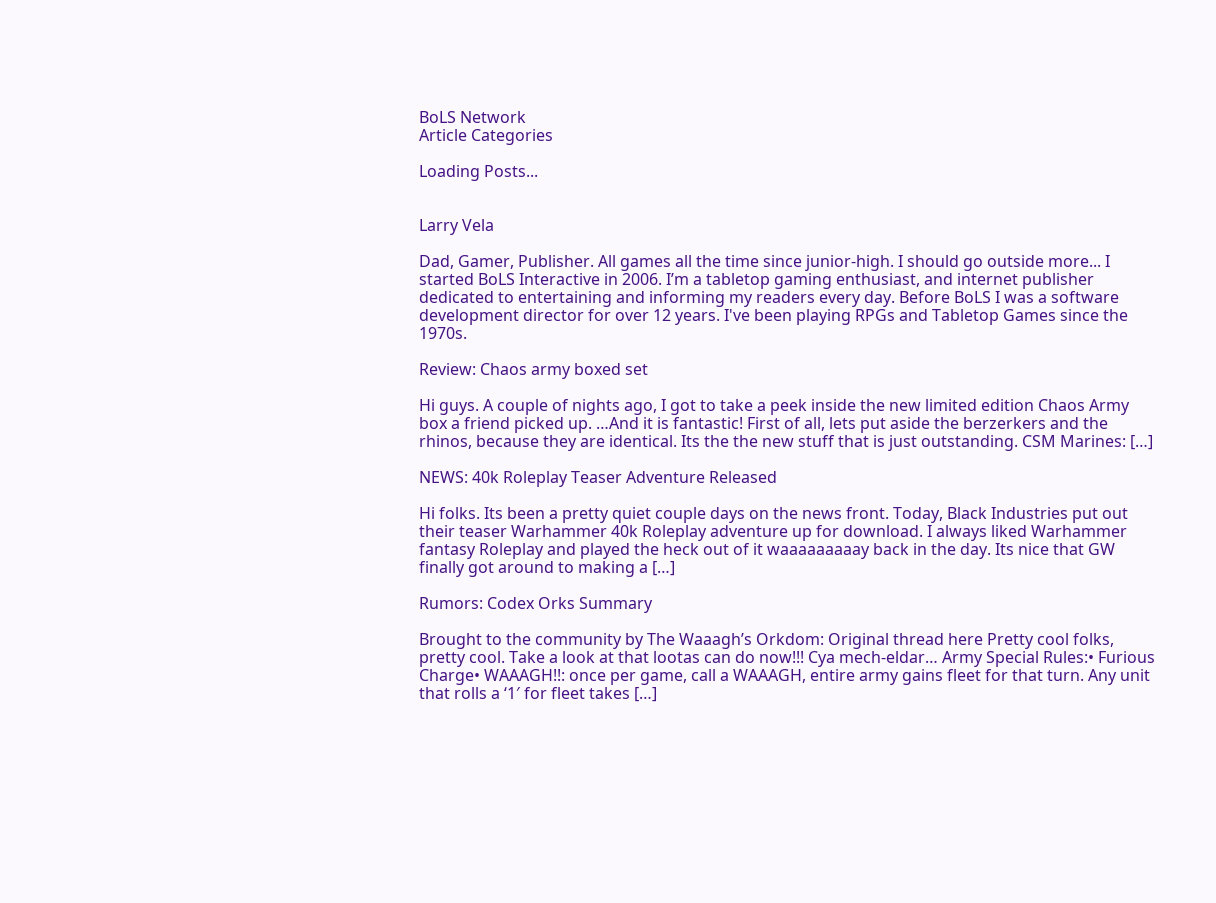BoLS Network
Article Categories

Loading Posts...


Larry Vela

Dad, Gamer, Publisher. All games all the time since junior-high. I should go outside more... I started BoLS Interactive in 2006. I’m a tabletop gaming enthusiast, and internet publisher dedicated to entertaining and informing my readers every day. Before BoLS I was a software development director for over 12 years. I've been playing RPGs and Tabletop Games since the 1970s.

Review: Chaos army boxed set

Hi guys. A couple of nights ago, I got to take a peek inside the new limited edition Chaos Army box a friend picked up. …And it is fantastic! First of all, lets put aside the berzerkers and the rhinos, because they are identical. Its the the new stuff that is just outstanding. CSM Marines: […]

NEWS: 40k Roleplay Teaser Adventure Released

Hi folks. Its been a pretty quiet couple days on the news front. Today, Black Industries put out their teaser Warhammer 40k Roleplay adventure up for download. I always liked Warhammer fantasy Roleplay and played the heck out of it waaaaaaaaay back in the day. Its nice that GW finally got around to making a […]

Rumors: Codex Orks Summary

Brought to the community by The Waaagh’s Orkdom: Original thread here Pretty cool folks, pretty cool. Take a look at that lootas can do now!!! Cya mech-eldar… Army Special Rules:• Furious Charge• WAAAGH!!: once per game, call a WAAAGH, entire army gains fleet for that turn. Any unit that rolls a ‘1′ for fleet takes […]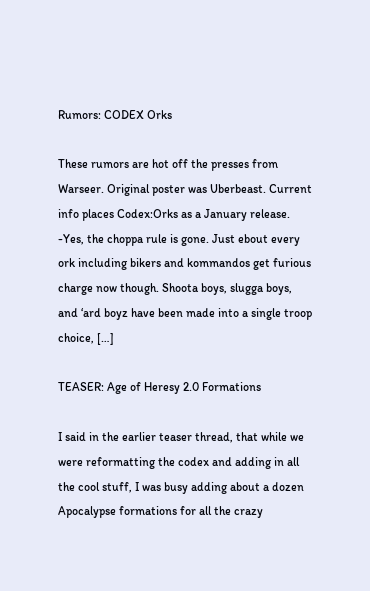Rumors: CODEX Orks

These rumors are hot off the presses from Warseer. Original poster was Uberbeast. Current info places Codex:Orks as a January release. -Yes, the choppa rule is gone. Just ebout every ork including bikers and kommandos get furious charge now though. Shoota boys, slugga boys, and ‘ard boyz have been made into a single troop choice, […]

TEASER: Age of Heresy 2.0 Formations

I said in the earlier teaser thread, that while we were reformatting the codex and adding in all the cool stuff, I was busy adding about a dozen Apocalypse formations for all the crazy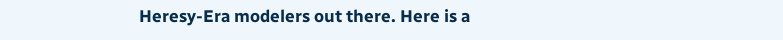Heresy-Era modelers out there. Here is a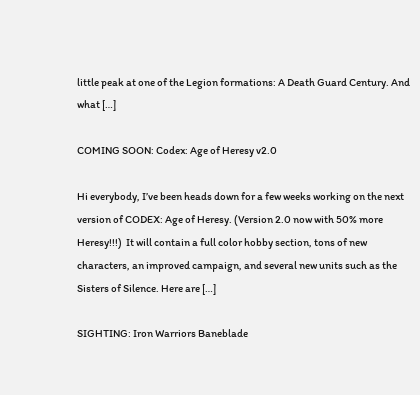little peak at one of the Legion formations: A Death Guard Century. And what […]

COMING SOON: Codex: Age of Heresy v2.0

Hi everybody, I’ve been heads down for a few weeks working on the next version of CODEX: Age of Heresy. (Version 2.0 now with 50% more Heresy!!!)  It will contain a full color hobby section, tons of new characters, an improved campaign, and several new units such as the Sisters of Silence. Here are […]

SIGHTING: Iron Warriors Baneblade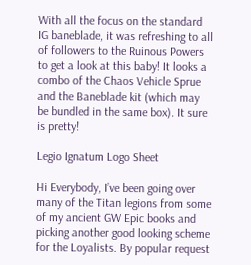With all the focus on the standard IG baneblade, it was refreshing to all of followers to the Ruinous Powers to get a look at this baby! It looks a combo of the Chaos Vehicle Sprue and the Baneblade kit (which may be bundled in the same box). It sure is pretty!

Legio Ignatum Logo Sheet

Hi Everybody, I’ve been going over many of the Titan legions from some of my ancient GW Epic books and picking another good looking scheme for the Loyalists. By popular request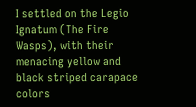I settled on the Legio Ignatum (The Fire Wasps), with their menacing yellow and black striped carapace colors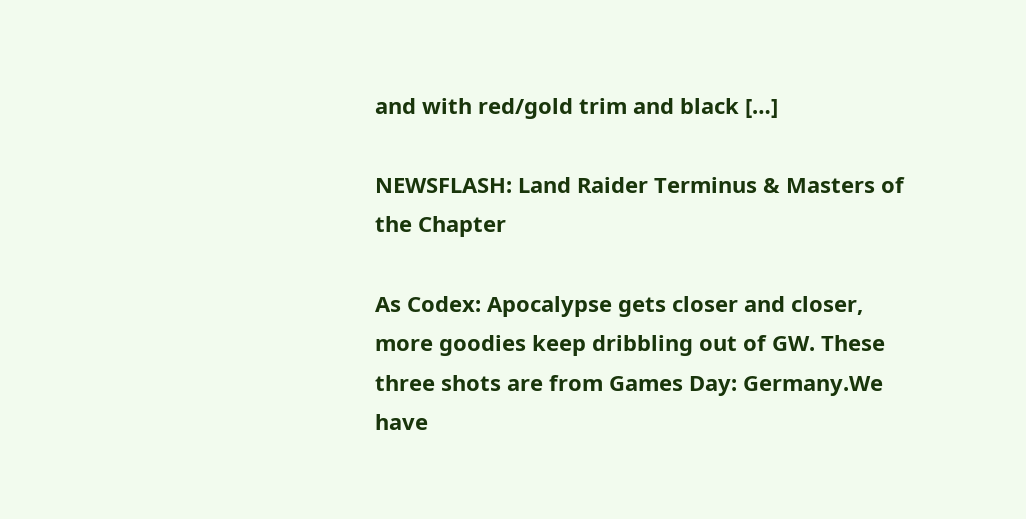and with red/gold trim and black […]

NEWSFLASH: Land Raider Terminus & Masters of the Chapter

As Codex: Apocalypse gets closer and closer, more goodies keep dribbling out of GW. These three shots are from Games Day: Germany.We have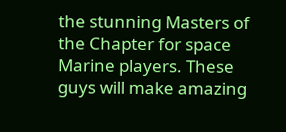the stunning Masters of the Chapter for space Marine players. These guys will make amazing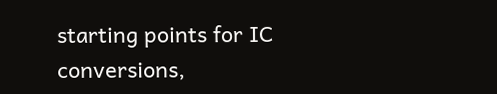starting points for IC conversions,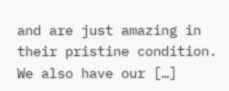and are just amazing in their pristine condition. We also have our […]